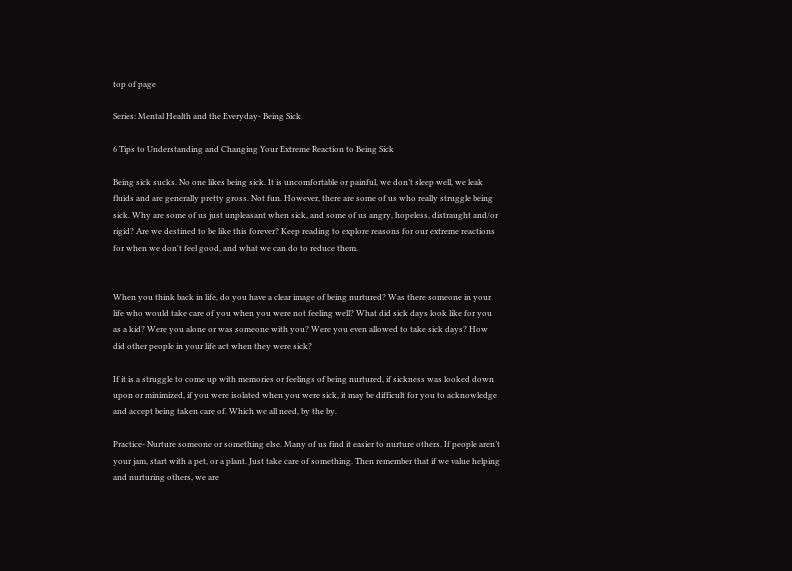top of page

Series: Mental Health and the Everyday- Being Sick

6 Tips to Understanding and Changing Your Extreme Reaction to Being Sick

Being sick sucks. No one likes being sick. It is uncomfortable or painful, we don’t sleep well, we leak fluids and are generally pretty gross. Not fun. However, there are some of us who really struggle being sick. Why are some of us just unpleasant when sick, and some of us angry, hopeless, distraught and/or rigid? Are we destined to be like this forever? Keep reading to explore reasons for our extreme reactions for when we don't feel good, and what we can do to reduce them.


When you think back in life, do you have a clear image of being nurtured? Was there someone in your life who would take care of you when you were not feeling well? What did sick days look like for you as a kid? Were you alone or was someone with you? Were you even allowed to take sick days? How did other people in your life act when they were sick?

If it is a struggle to come up with memories or feelings of being nurtured, if sickness was looked down upon or minimized, if you were isolated when you were sick, it may be difficult for you to acknowledge and accept being taken care of. Which we all need, by the by.

Practice- Nurture someone or something else. Many of us find it easier to nurture others. If people aren’t your jam, start with a pet, or a plant. Just take care of something. Then remember that if we value helping and nurturing others, we are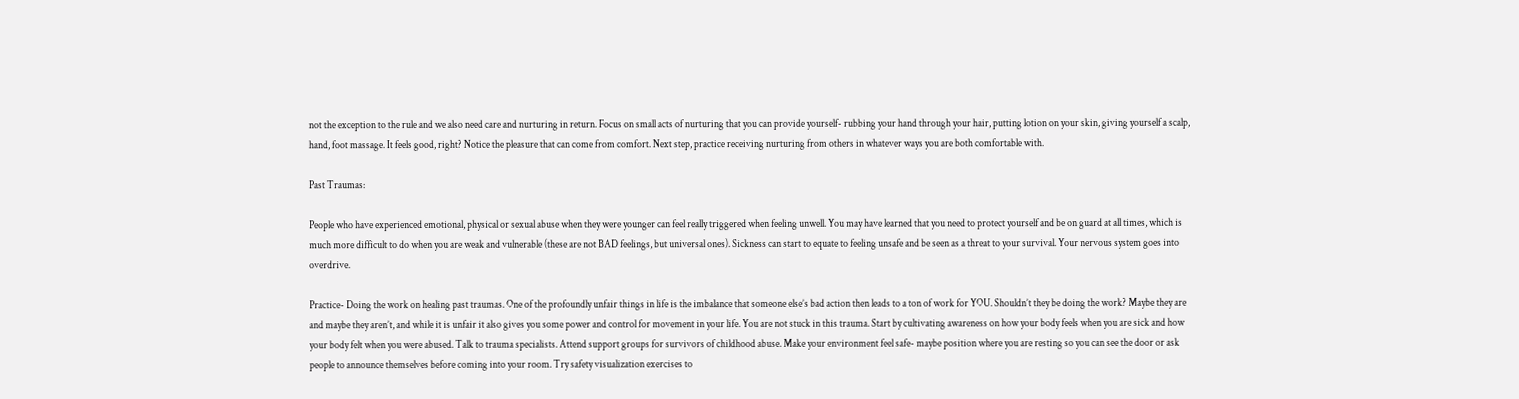not the exception to the rule and we also need care and nurturing in return. Focus on small acts of nurturing that you can provide yourself- rubbing your hand through your hair, putting lotion on your skin, giving yourself a scalp, hand, foot massage. It feels good, right? Notice the pleasure that can come from comfort. Next step, practice receiving nurturing from others in whatever ways you are both comfortable with.

Past Traumas:

People who have experienced emotional, physical or sexual abuse when they were younger can feel really triggered when feeling unwell. You may have learned that you need to protect yourself and be on guard at all times, which is much more difficult to do when you are weak and vulnerable (these are not BAD feelings, but universal ones). Sickness can start to equate to feeling unsafe and be seen as a threat to your survival. Your nervous system goes into overdrive.

Practice- Doing the work on healing past traumas. One of the profoundly unfair things in life is the imbalance that someone else’s bad action then leads to a ton of work for YOU. Shouldn’t they be doing the work? Maybe they are and maybe they aren’t, and while it is unfair it also gives you some power and control for movement in your life. You are not stuck in this trauma. Start by cultivating awareness on how your body feels when you are sick and how your body felt when you were abused. Talk to trauma specialists. Attend support groups for survivors of childhood abuse. Make your environment feel safe- maybe position where you are resting so you can see the door or ask people to announce themselves before coming into your room. Try safety visualization exercises to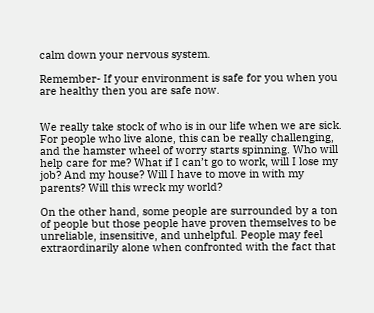calm down your nervous system.

Remember- If your environment is safe for you when you are healthy then you are safe now.


We really take stock of who is in our life when we are sick. For people who live alone, this can be really challenging, and the hamster wheel of worry starts spinning. Who will help care for me? What if I can’t go to work, will I lose my job? And my house? Will I have to move in with my parents? Will this wreck my world?

On the other hand, some people are surrounded by a ton of people but those people have proven themselves to be unreliable, insensitive, and unhelpful. People may feel extraordinarily alone when confronted with the fact that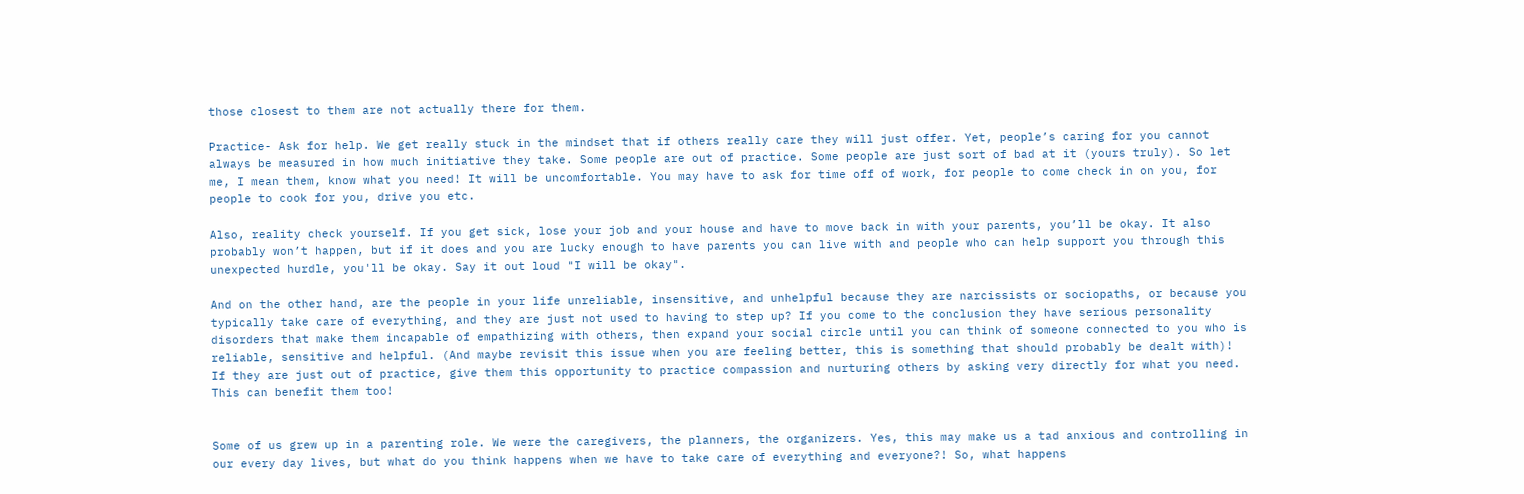those closest to them are not actually there for them.

Practice- Ask for help. We get really stuck in the mindset that if others really care they will just offer. Yet, people’s caring for you cannot always be measured in how much initiative they take. Some people are out of practice. Some people are just sort of bad at it (yours truly). So let me, I mean them, know what you need! It will be uncomfortable. You may have to ask for time off of work, for people to come check in on you, for people to cook for you, drive you etc.

Also, reality check yourself. If you get sick, lose your job and your house and have to move back in with your parents, you’ll be okay. It also probably won’t happen, but if it does and you are lucky enough to have parents you can live with and people who can help support you through this unexpected hurdle, you'll be okay. Say it out loud "I will be okay".

And on the other hand, are the people in your life unreliable, insensitive, and unhelpful because they are narcissists or sociopaths, or because you typically take care of everything, and they are just not used to having to step up? If you come to the conclusion they have serious personality disorders that make them incapable of empathizing with others, then expand your social circle until you can think of someone connected to you who is reliable, sensitive and helpful. (And maybe revisit this issue when you are feeling better, this is something that should probably be dealt with)! If they are just out of practice, give them this opportunity to practice compassion and nurturing others by asking very directly for what you need. This can benefit them too!


Some of us grew up in a parenting role. We were the caregivers, the planners, the organizers. Yes, this may make us a tad anxious and controlling in our every day lives, but what do you think happens when we have to take care of everything and everyone?! So, what happens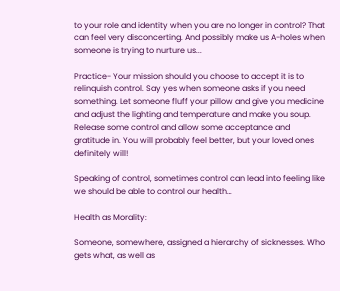to your role and identity when you are no longer in control? That can feel very disconcerting. And possibly make us A-holes when someone is trying to nurture us...

Practice- Your mission should you choose to accept it is to relinquish control. Say yes when someone asks if you need something. Let someone fluff your pillow and give you medicine and adjust the lighting and temperature and make you soup. Release some control and allow some acceptance and gratitude in. You will probably feel better, but your loved ones definitely will!

Speaking of control, sometimes control can lead into feeling like we should be able to control our health…

Health as Morality:

Someone, somewhere, assigned a hierarchy of sicknesses. Who gets what, as well as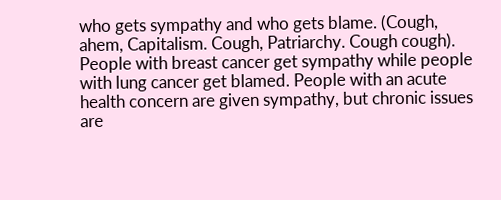who gets sympathy and who gets blame. (Cough, ahem, Capitalism. Cough, Patriarchy. Cough cough). People with breast cancer get sympathy while people with lung cancer get blamed. People with an acute health concern are given sympathy, but chronic issues are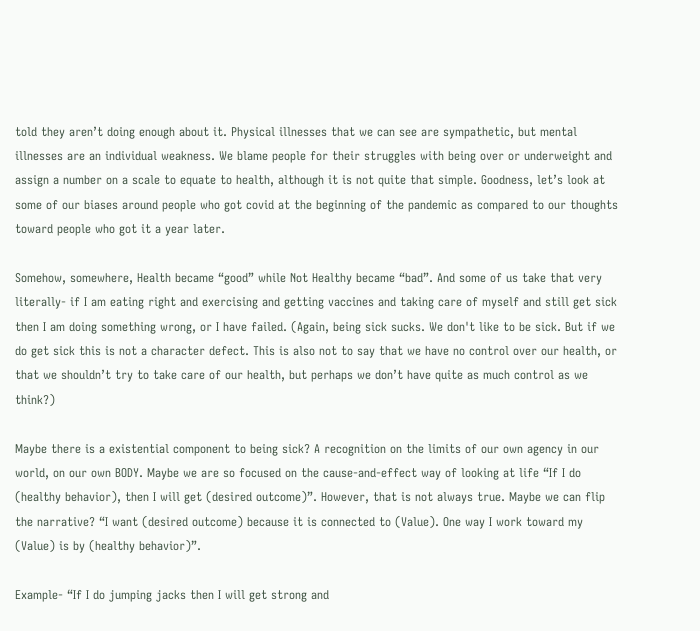told they aren’t doing enough about it. Physical illnesses that we can see are sympathetic, but mental illnesses are an individual weakness. We blame people for their struggles with being over or underweight and assign a number on a scale to equate to health, although it is not quite that simple. Goodness, let’s look at some of our biases around people who got covid at the beginning of the pandemic as compared to our thoughts toward people who got it a year later.

Somehow, somewhere, Health became “good” while Not Healthy became “bad”. And some of us take that very literally- if I am eating right and exercising and getting vaccines and taking care of myself and still get sick then I am doing something wrong, or I have failed. (Again, being sick sucks. We don't like to be sick. But if we do get sick this is not a character defect. This is also not to say that we have no control over our health, or that we shouldn’t try to take care of our health, but perhaps we don’t have quite as much control as we think?)

Maybe there is a existential component to being sick? A recognition on the limits of our own agency in our world, on our own BODY. Maybe we are so focused on the cause-and-effect way of looking at life “If I do (healthy behavior), then I will get (desired outcome)”. However, that is not always true. Maybe we can flip the narrative? “I want (desired outcome) because it is connected to (Value). One way I work toward my (Value) is by (healthy behavior)”.

Example- “If I do jumping jacks then I will get strong and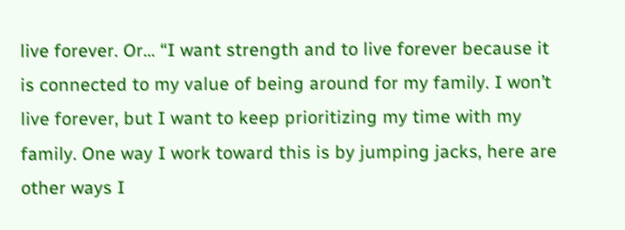live forever. Or… “I want strength and to live forever because it is connected to my value of being around for my family. I won’t live forever, but I want to keep prioritizing my time with my family. One way I work toward this is by jumping jacks, here are other ways I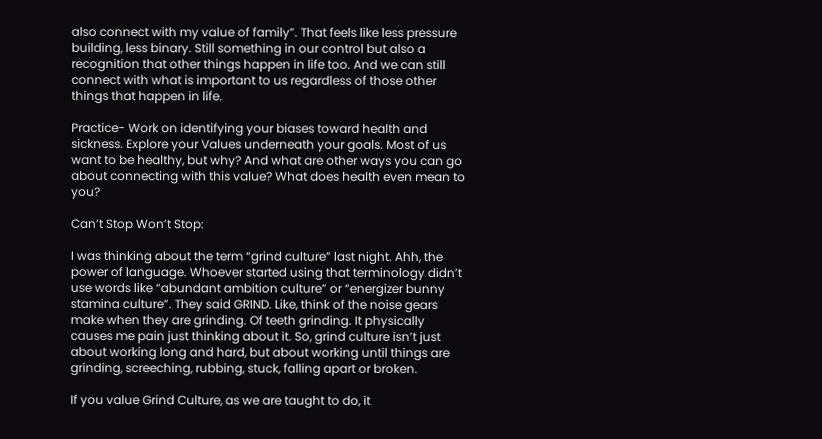also connect with my value of family”. That feels like less pressure building, less binary. Still something in our control but also a recognition that other things happen in life too. And we can still connect with what is important to us regardless of those other things that happen in life.

Practice- Work on identifying your biases toward health and sickness. Explore your Values underneath your goals. Most of us want to be healthy, but why? And what are other ways you can go about connecting with this value? What does health even mean to you?

Can’t Stop Won’t Stop:

I was thinking about the term “grind culture” last night. Ahh, the power of language. Whoever started using that terminology didn’t use words like “abundant ambition culture” or “energizer bunny stamina culture”. They said GRIND. Like, think of the noise gears make when they are grinding. Of teeth grinding. It physically causes me pain just thinking about it. So, grind culture isn’t just about working long and hard, but about working until things are grinding, screeching, rubbing, stuck, falling apart or broken.

If you value Grind Culture, as we are taught to do, it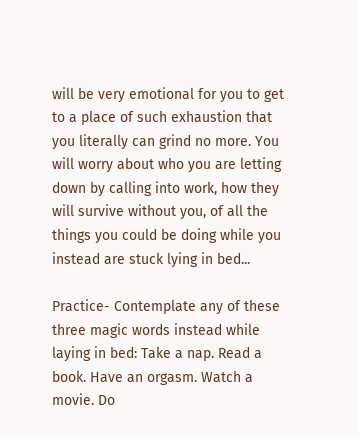will be very emotional for you to get to a place of such exhaustion that you literally can grind no more. You will worry about who you are letting down by calling into work, how they will survive without you, of all the things you could be doing while you instead are stuck lying in bed...

Practice- Contemplate any of these three magic words instead while laying in bed: Take a nap. Read a book. Have an orgasm. Watch a movie. Do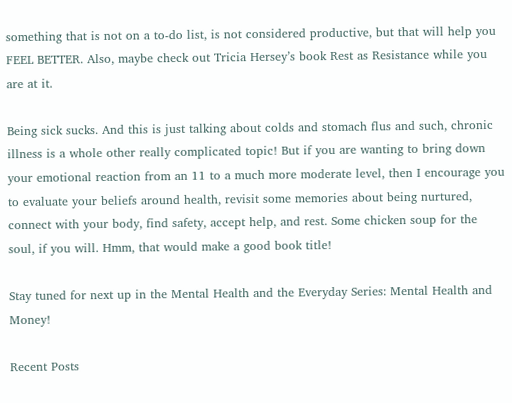something that is not on a to-do list, is not considered productive, but that will help you FEEL BETTER. Also, maybe check out Tricia Hersey’s book Rest as Resistance while you are at it.

Being sick sucks. And this is just talking about colds and stomach flus and such, chronic illness is a whole other really complicated topic! But if you are wanting to bring down your emotional reaction from an 11 to a much more moderate level, then I encourage you to evaluate your beliefs around health, revisit some memories about being nurtured, connect with your body, find safety, accept help, and rest. Some chicken soup for the soul, if you will. Hmm, that would make a good book title!

Stay tuned for next up in the Mental Health and the Everyday Series: Mental Health and Money!

Recent Posts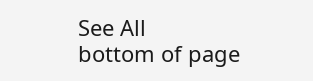See All
bottom of page